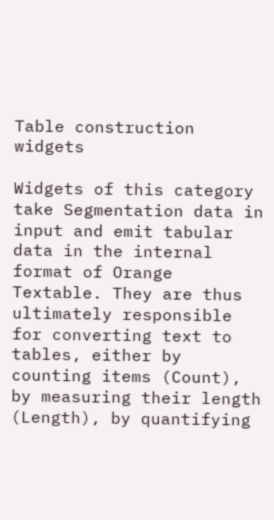Table construction widgets

Widgets of this category take Segmentation data in input and emit tabular data in the internal format of Orange Textable. They are thus ultimately responsible for converting text to tables, either by counting items (Count), by measuring their length (Length), by quantifying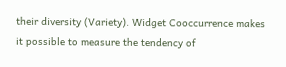their diversity (Variety). Widget Cooccurrence makes it possible to measure the tendency of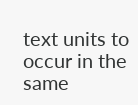text units to occur in the same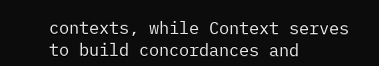contexts, while Context serves to build concordances and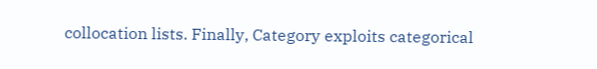collocation lists. Finally, Category exploits categorical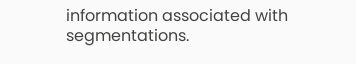information associated with segmentations.